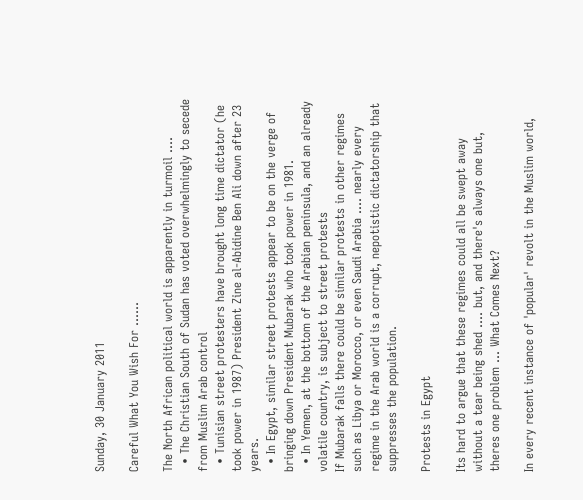Sunday, 30 January 2011

Careful What You Wish For ......

The North African political world is apparently in turmoil ....
  • The Christian South of Sudan has voted overwhelmingly to secede from Muslim Arab control
  • Tunisian street protesters have brought long time dictator (he took power in 1987) President Zine al-Abidine Ben Ali down after 23 years.
  • In Egypt, similar street protests appear to be on the verge of bringing down President Mubarak who took power in 1981.
  • In Yemen, at the bottom of the Arabian peninsula, and an already volatile country, is subject to street protests
If Mubarak falls there could be similar protests in other regimes such as Libya or Morocco, or even Saudi Arabia .... nearly every regime in the Arab world is a corrupt, nepotistic dictatorship that suppresses the population.

Protests in Egypt

Its hard to argue that these regimes could all be swept away without a tear being shed .... but, and there's always one but, theres one problem ... What Comes Next?

In every recent instance of 'popular' revolt in the Muslim world,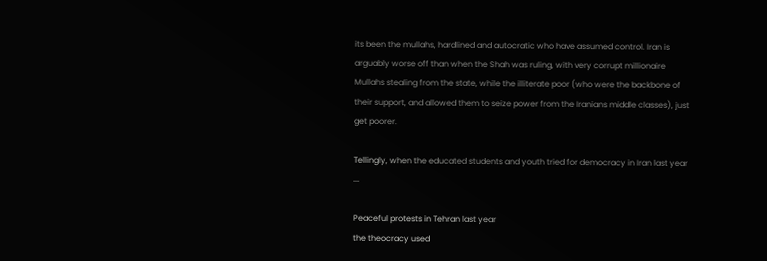its been the mullahs, hardlined and autocratic who have assumed control. Iran is arguably worse off than when the Shah was ruling, with very corrupt millionaire Mullahs stealing from the state, while the illiterate poor (who were the backbone of their support, and allowed them to seize power from the Iranians middle classes), just get poorer.

Tellingly, when the educated students and youth tried for democracy in Iran last year ...

Peaceful protests in Tehran last year
the theocracy used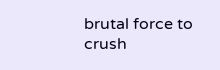brutal force to crush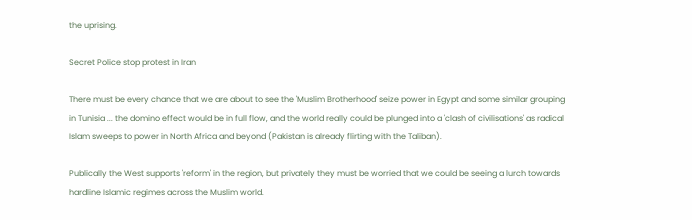the uprising.

Secret Police stop protest in Iran

There must be every chance that we are about to see the 'Muslim Brotherhood' seize power in Egypt and some similar grouping in Tunisia ... the domino effect would be in full flow, and the world really could be plunged into a 'clash of civilisations' as radical Islam sweeps to power in North Africa and beyond (Pakistan is already flirting with the Taliban).

Publically the West supports 'reform' in the region, but privately they must be worried that we could be seeing a lurch towards hardline Islamic regimes across the Muslim world.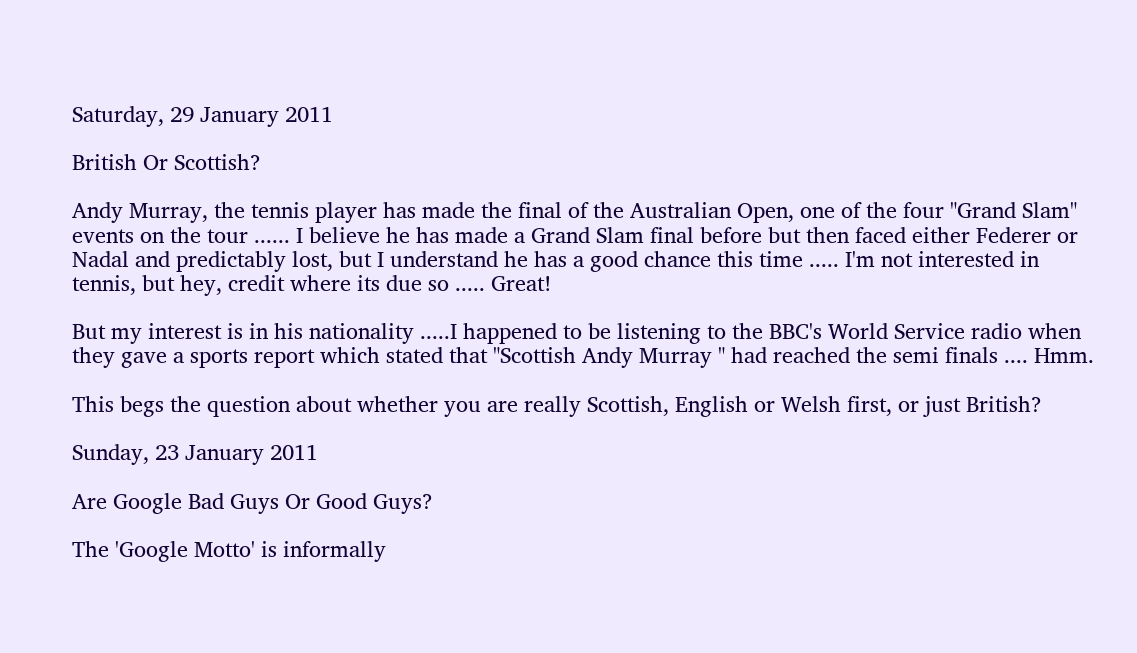Saturday, 29 January 2011

British Or Scottish?

Andy Murray, the tennis player has made the final of the Australian Open, one of the four "Grand Slam" events on the tour ...... I believe he has made a Grand Slam final before but then faced either Federer or Nadal and predictably lost, but I understand he has a good chance this time ..... I'm not interested in tennis, but hey, credit where its due so ..... Great!

But my interest is in his nationality .....I happened to be listening to the BBC's World Service radio when they gave a sports report which stated that "Scottish Andy Murray " had reached the semi finals .... Hmm.

This begs the question about whether you are really Scottish, English or Welsh first, or just British?

Sunday, 23 January 2011

Are Google Bad Guys Or Good Guys?

The 'Google Motto' is informally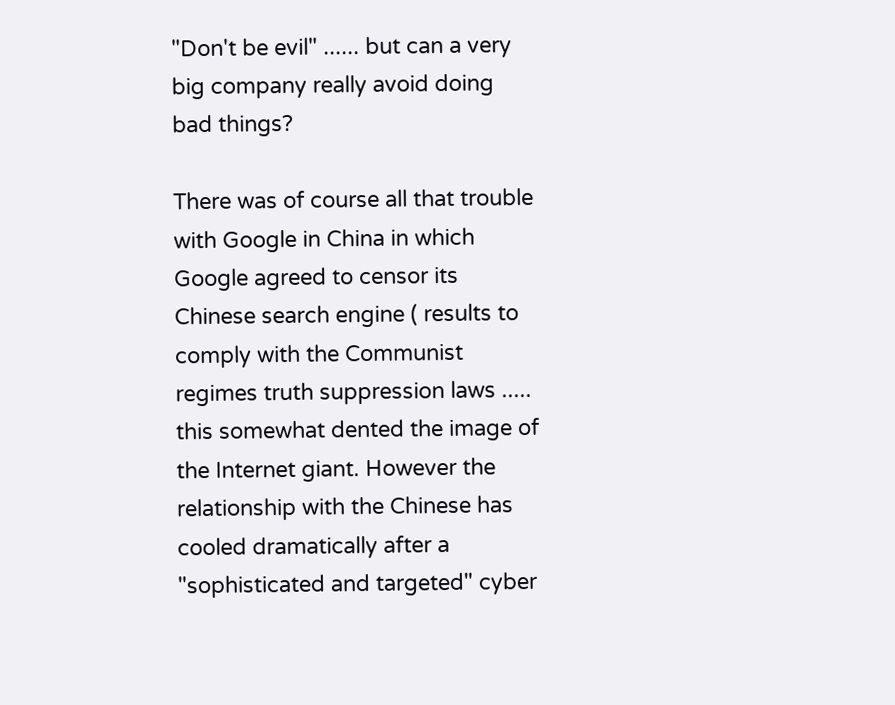"Don't be evil" ...... but can a very big company really avoid doing bad things?

There was of course all that trouble with Google in China in which Google agreed to censor its Chinese search engine ( results to comply with the Communist regimes truth suppression laws ..... this somewhat dented the image of the Internet giant. However the relationship with the Chinese has cooled dramatically after a "sophisticated and targeted" cyber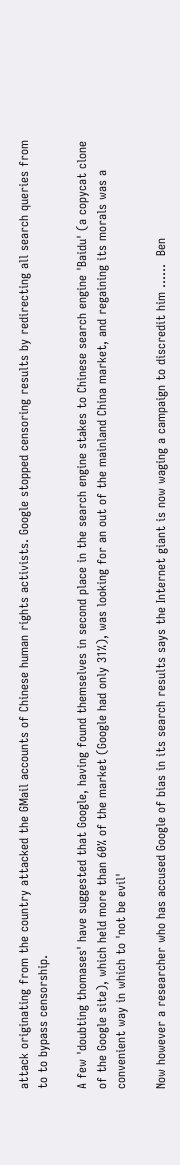attack originating from the country attacked the GMail accounts of Chinese human rights activists. Google stopped censoring results by redirecting all search queries from to to bypass censorship.

A few 'doubting thomases' have suggested that Google, having found themselves in second place in the search engine stakes to Chinese search engine 'Baidu' (a copycat clone of the Google site), which held more than 60% of the market (Google had only 31%), was looking for an out of the mainland China market, and regaining its morals was a convenient way in which to 'not be evil'

Now however a researcher who has accused Google of bias in its search results says the Internet giant is now waging a campaign to discredit him ......  Ben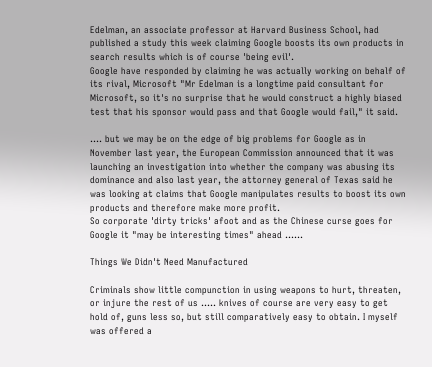Edelman, an associate professor at Harvard Business School, had published a study this week claiming Google boosts its own products in search results which is of course 'being evil'.
Google have responded by claiming he was actually working on behalf of its rival, Microsoft "Mr Edelman is a longtime paid consultant for Microsoft, so it's no surprise that he would construct a highly biased test that his sponsor would pass and that Google would fail," it said.

.... but we may be on the edge of big problems for Google as in November last year, the European Commission announced that it was launching an investigation into whether the company was abusing its dominance and also last year, the attorney general of Texas said he was looking at claims that Google manipulates results to boost its own products and therefore make more profit.
So corporate 'dirty tricks' afoot and as the Chinese curse goes for Google it "may be interesting times" ahead ......

Things We Didn't Need Manufactured

Criminals show little compunction in using weapons to hurt, threaten, or injure the rest of us ..... knives of course are very easy to get hold of, guns less so, but still comparatively easy to obtain. I myself was offered a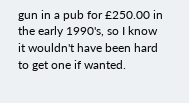gun in a pub for £250.00 in the early 1990's, so I know it wouldn't have been hard to get one if wanted.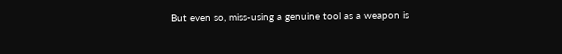But even so, miss-using a genuine tool as a weapon is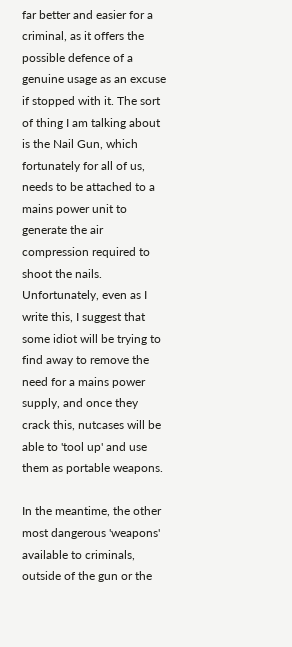far better and easier for a criminal, as it offers the possible defence of a genuine usage as an excuse if stopped with it. The sort of thing I am talking about is the Nail Gun, which fortunately for all of us, needs to be attached to a mains power unit to generate the air compression required to shoot the nails. Unfortunately, even as I write this, I suggest that some idiot will be trying to find away to remove the need for a mains power supply, and once they crack this, nutcases will be able to 'tool up' and use them as portable weapons.

In the meantime, the other most dangerous 'weapons' available to criminals, outside of the gun or the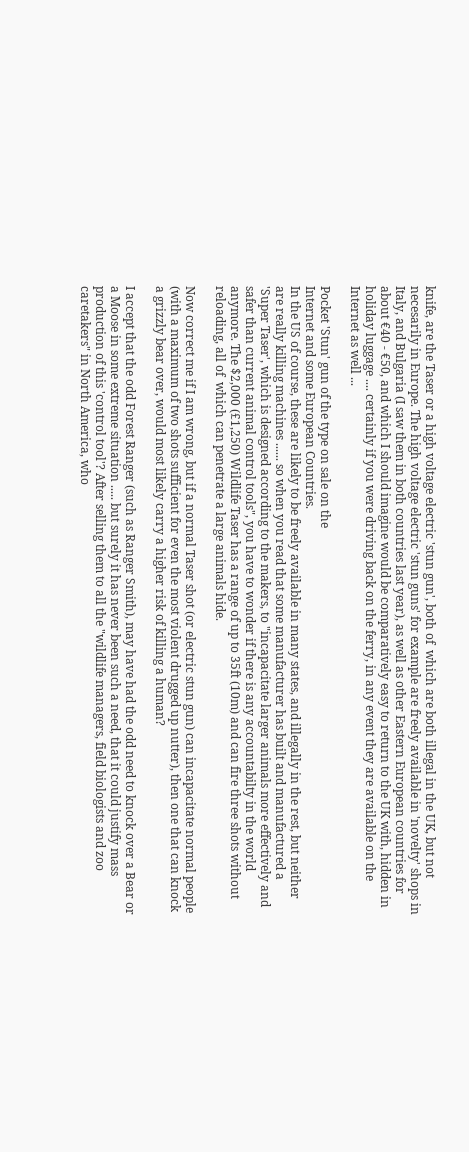knife, are the Taser or a high voltage electric 'stun gun', both of  which are both illegal in the UK, but not necesarily in Europe. The high voltage electric 'stun guns' for example are freely available in 'novelty' shops in Italy, and Bulgaria (I saw them in both countries last year), as well as other Eastern European countries for about €40 - €50, and which I should imagine would be comparatively easy to return to the UK with, hidden in holiday luggage .... certainly if you were driving back on the ferry, in any event they are available on the Internet as well ...

Pocket 'Stun' gun of the type on sale on the
Internet and some European Countries.
In the US of course, these are likely to be freely available in many states, and illegally in the rest, but neither are really killing machines ...... so when you read that some manufacturer has built and manufactured a 'Super Taser', which is designed according to the makers, to "incapacitate larger animals more effectively and safer than current animal control tools", you have to wonder if there is any accountabilty in the world anymore. The $2,000 (£1,250) Wildlife Taser has a range of up to 35ft (10m) and can fire three shots without reloading, all of  which can penetrate a large animals hide.

Now correct me if I am wrong, but if a normal Taser shot (or electric stun gun) can incapacitate normal people (with a maximum of two shots sufficient for even the most violent drugged up nutter), then one that can knock a grizzly bear over, would most likely carry a higher risk of killing a human?

I accept that the odd Forest Ranger (such as Ranger Smith), may have had the odd need to knock over a Bear or a Moose in some extreme situation ..... but surely it has never been such a need, that it could justify mass production of this 'control tool'? After selling them to all the "wildlife managers, field biologists and zoo caretakers" in North America, who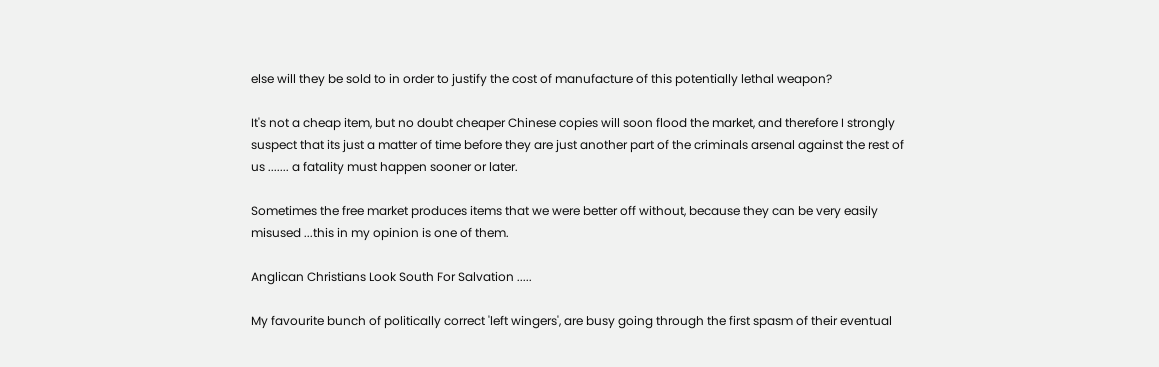else will they be sold to in order to justify the cost of manufacture of this potentially lethal weapon?

It's not a cheap item, but no doubt cheaper Chinese copies will soon flood the market, and therefore I strongly suspect that its just a matter of time before they are just another part of the criminals arsenal against the rest of us ....... a fatality must happen sooner or later.

Sometimes the free market produces items that we were better off without, because they can be very easily misused ...this in my opinion is one of them.

Anglican Christians Look South For Salvation .....

My favourite bunch of politically correct 'left wingers', are busy going through the first spasm of their eventual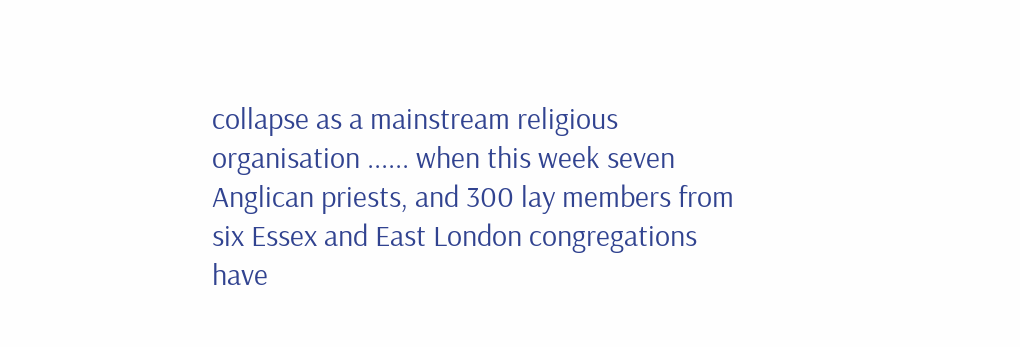collapse as a mainstream religious organisation ...... when this week seven Anglican priests, and 300 lay members from six Essex and East London congregations have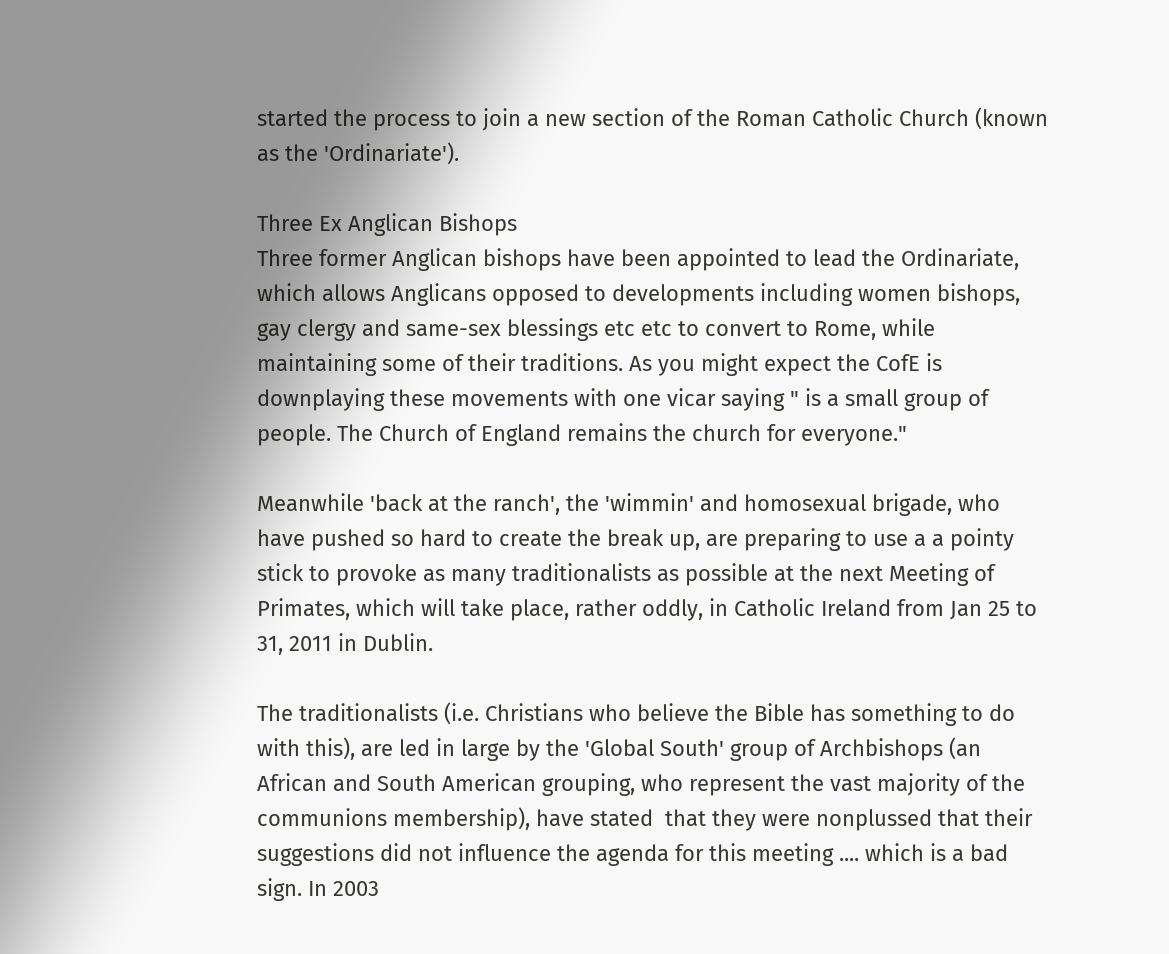started the process to join a new section of the Roman Catholic Church (known as the 'Ordinariate').

Three Ex Anglican Bishops
Three former Anglican bishops have been appointed to lead the Ordinariate, which allows Anglicans opposed to developments including women bishops, gay clergy and same-sex blessings etc etc to convert to Rome, while maintaining some of their traditions. As you might expect the CofE is downplaying these movements with one vicar saying " is a small group of people. The Church of England remains the church for everyone."

Meanwhile 'back at the ranch', the 'wimmin' and homosexual brigade, who have pushed so hard to create the break up, are preparing to use a a pointy stick to provoke as many traditionalists as possible at the next Meeting of Primates, which will take place, rather oddly, in Catholic Ireland from Jan 25 to 31, 2011 in Dublin.

The traditionalists (i.e. Christians who believe the Bible has something to do with this), are led in large by the 'Global South' group of Archbishops (an African and South American grouping, who represent the vast majority of the communions membership), have stated  that they were nonplussed that their suggestions did not influence the agenda for this meeting .... which is a bad sign. In 2003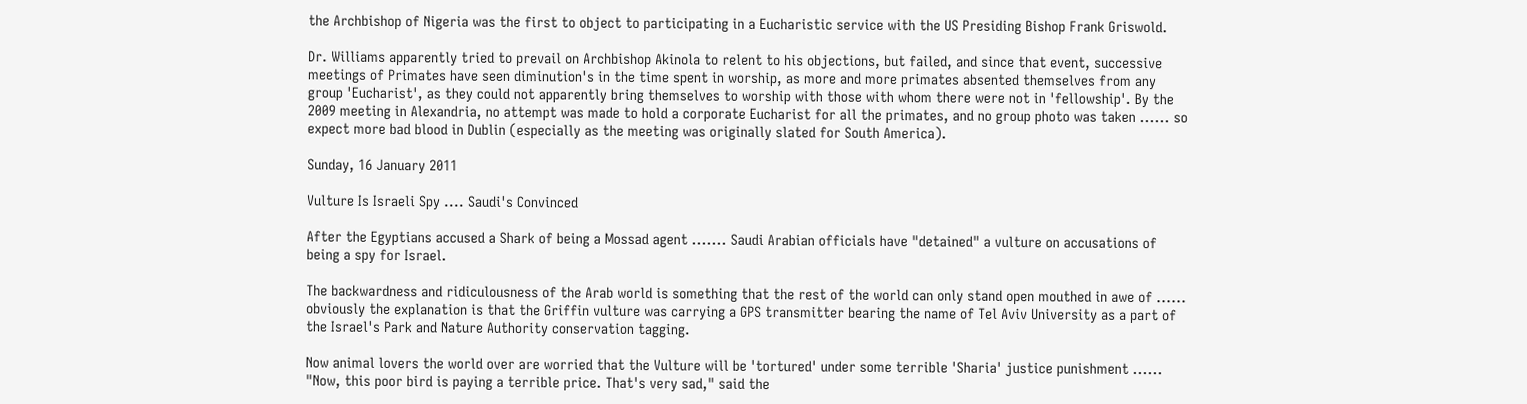the Archbishop of Nigeria was the first to object to participating in a Eucharistic service with the US Presiding Bishop Frank Griswold.

Dr. Williams apparently tried to prevail on Archbishop Akinola to relent to his objections, but failed, and since that event, successive meetings of Primates have seen diminution's in the time spent in worship, as more and more primates absented themselves from any group 'Eucharist', as they could not apparently bring themselves to worship with those with whom there were not in 'fellowship'. By the 2009 meeting in Alexandria, no attempt was made to hold a corporate Eucharist for all the primates, and no group photo was taken ...... so expect more bad blood in Dublin (especially as the meeting was originally slated for South America).

Sunday, 16 January 2011

Vulture Is Israeli Spy .... Saudi's Convinced

After the Egyptians accused a Shark of being a Mossad agent ....... Saudi Arabian officials have "detained" a vulture on accusations of being a spy for Israel.

The backwardness and ridiculousness of the Arab world is something that the rest of the world can only stand open mouthed in awe of ...... obviously the explanation is that the Griffin vulture was carrying a GPS transmitter bearing the name of Tel Aviv University as a part of the Israel's Park and Nature Authority conservation tagging.

Now animal lovers the world over are worried that the Vulture will be 'tortured' under some terrible 'Sharia' justice punishment ...... "Now, this poor bird is paying a terrible price. That's very sad," said the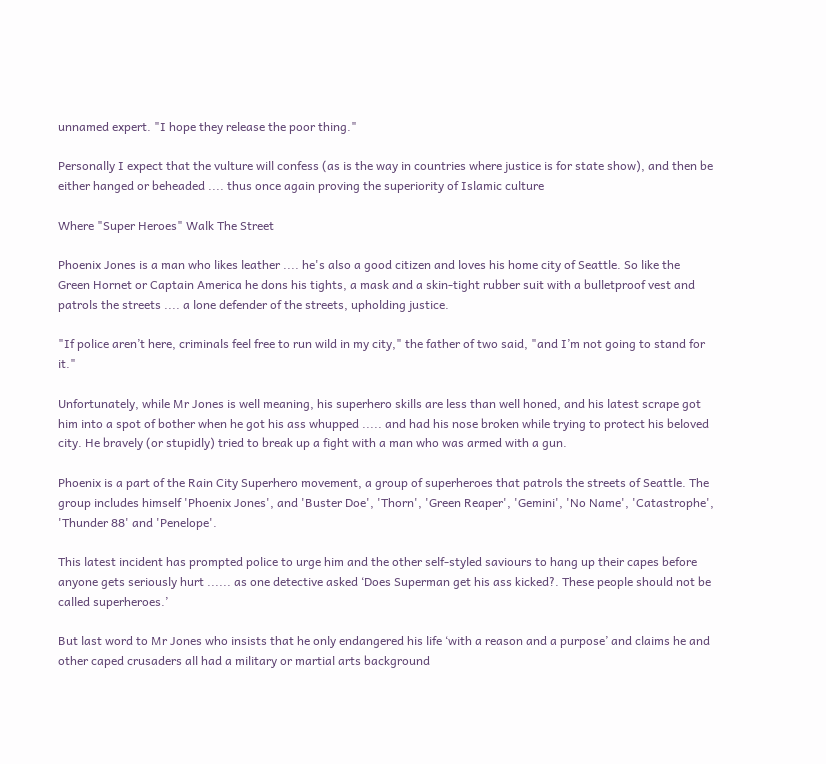unnamed expert. "I hope they release the poor thing."

Personally I expect that the vulture will confess (as is the way in countries where justice is for state show), and then be either hanged or beheaded .... thus once again proving the superiority of Islamic culture

Where "Super Heroes" Walk The Street

Phoenix Jones is a man who likes leather .... he's also a good citizen and loves his home city of Seattle. So like the Green Hornet or Captain America he dons his tights, a mask and a skin-tight rubber suit with a bulletproof vest and patrols the streets .... a lone defender of the streets, upholding justice.

"If police aren’t here, criminals feel free to run wild in my city," the father of two said, "and I’m not going to stand for it."

Unfortunately, while Mr Jones is well meaning, his superhero skills are less than well honed, and his latest scrape got him into a spot of bother when he got his ass whupped ..... and had his nose broken while trying to protect his beloved city. He bravely (or stupidly) tried to break up a fight with a man who was armed with a gun.

Phoenix is a part of the Rain City Superhero movement, a group of superheroes that patrols the streets of Seattle. The group includes himself 'Phoenix Jones', and 'Buster Doe', 'Thorn', 'Green Reaper', 'Gemini', 'No Name', 'Catastrophe', 'Thunder 88' and 'Penelope'.

This latest incident has prompted police to urge him and the other self-styled saviours to hang up their capes before anyone gets seriously hurt ...... as one detective asked ‘Does Superman get his ass kicked?. These people should not be called superheroes.’

But last word to Mr Jones who insists that he only endangered his life ‘with a reason and a purpose’ and claims he and other caped crusaders all had a military or martial arts background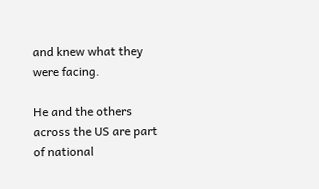and knew what they were facing.

He and the others across the US are part of national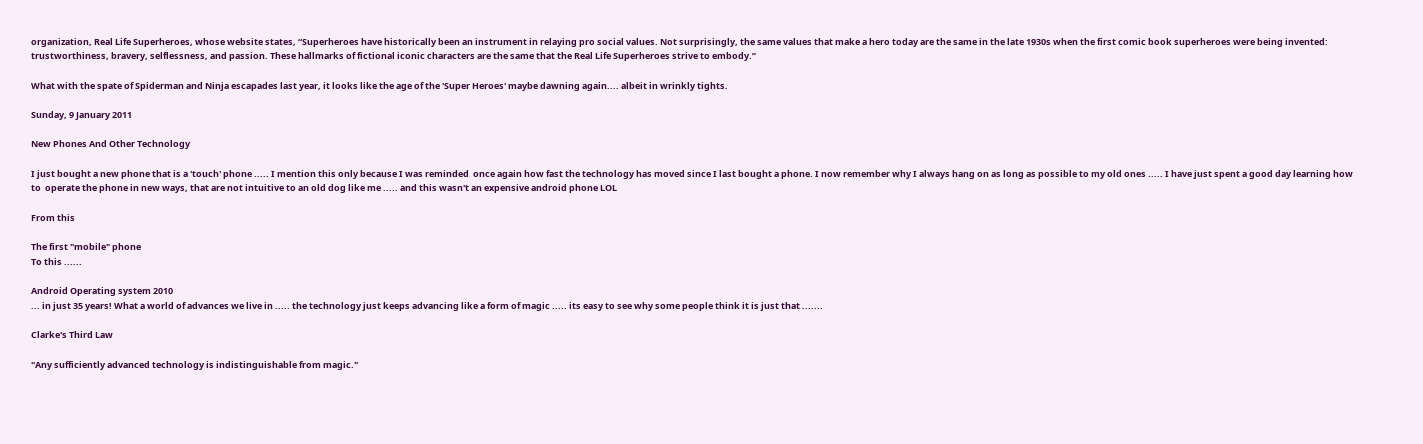organization, Real Life Superheroes, whose website states, “Superheroes have historically been an instrument in relaying pro social values. Not surprisingly, the same values that make a hero today are the same in the late 1930s when the first comic book superheroes were being invented: trustworthiness, bravery, selflessness, and passion. These hallmarks of fictional iconic characters are the same that the Real Life Superheroes strive to embody.”

What with the spate of Spiderman and Ninja escapades last year, it looks like the age of the 'Super Heroes' maybe dawning again.... albeit in wrinkly tights.

Sunday, 9 January 2011

New Phones And Other Technology

I just bought a new phone that is a 'touch' phone ..... I mention this only because I was reminded  once again how fast the technology has moved since I last bought a phone. I now remember why I always hang on as long as possible to my old ones ..... I have just spent a good day learning how to  operate the phone in new ways, that are not intuitive to an old dog like me ..... and this wasn't an expensive android phone LOL

From this

The first "mobile" phone
To this ......

Android Operating system 2010
... in just 35 years! What a world of advances we live in ..... the technology just keeps advancing like a form of magic ..... its easy to see why some people think it is just that .......

Clarke's Third Law

"Any sufficiently advanced technology is indistinguishable from magic."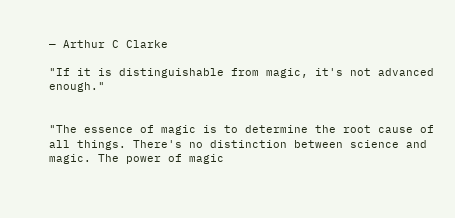— Arthur C Clarke

"If it is distinguishable from magic, it's not advanced enough."


"The essence of magic is to determine the root cause of all things. There's no distinction between science and magic. The power of magic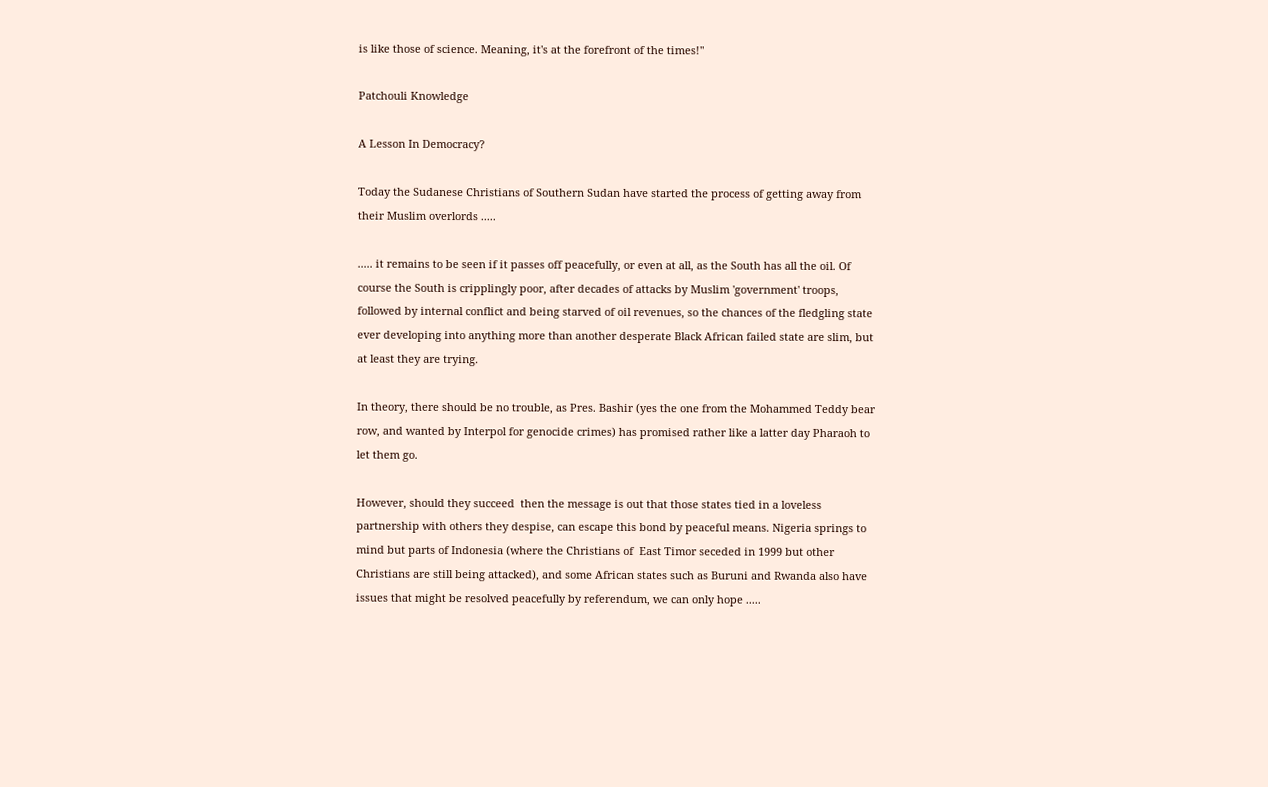is like those of science. Meaning, it's at the forefront of the times!"

Patchouli Knowledge

A Lesson In Democracy?

Today the Sudanese Christians of Southern Sudan have started the process of getting away from their Muslim overlords .....

..... it remains to be seen if it passes off peacefully, or even at all, as the South has all the oil. Of course the South is cripplingly poor, after decades of attacks by Muslim 'government' troops, followed by internal conflict and being starved of oil revenues, so the chances of the fledgling state ever developing into anything more than another desperate Black African failed state are slim, but at least they are trying.

In theory, there should be no trouble, as Pres. Bashir (yes the one from the Mohammed Teddy bear row, and wanted by Interpol for genocide crimes) has promised rather like a latter day Pharaoh to let them go.

However, should they succeed  then the message is out that those states tied in a loveless partnership with others they despise, can escape this bond by peaceful means. Nigeria springs to mind but parts of Indonesia (where the Christians of  East Timor seceded in 1999 but other Christians are still being attacked), and some African states such as Buruni and Rwanda also have issues that might be resolved peacefully by referendum, we can only hope .....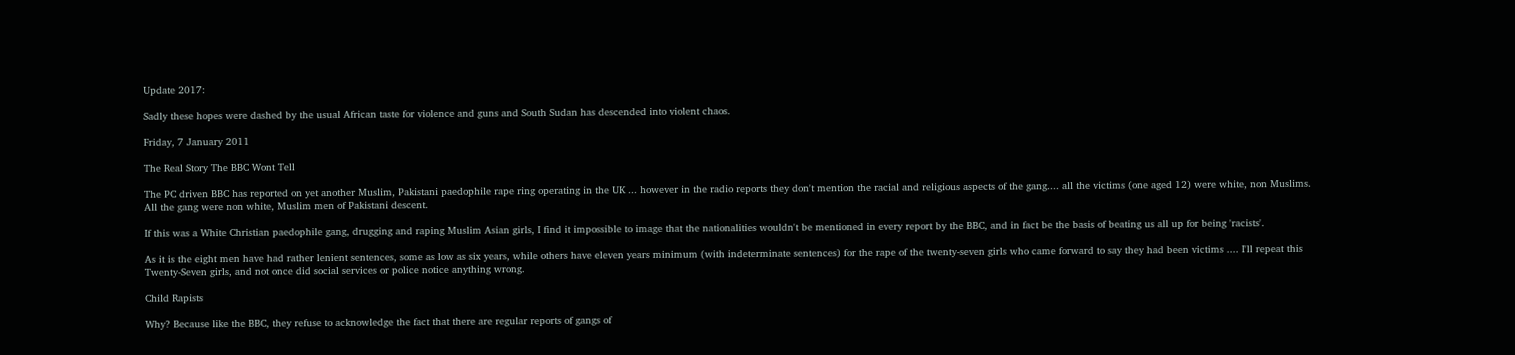Update 2017:

Sadly these hopes were dashed by the usual African taste for violence and guns and South Sudan has descended into violent chaos.

Friday, 7 January 2011

The Real Story The BBC Wont Tell

The PC driven BBC has reported on yet another Muslim, Pakistani paedophile rape ring operating in the UK ... however in the radio reports they don't mention the racial and religious aspects of the gang.... all the victims (one aged 12) were white, non Muslims. All the gang were non white, Muslim men of Pakistani descent.

If this was a White Christian paedophile gang, drugging and raping Muslim Asian girls, I find it impossible to image that the nationalities wouldn't be mentioned in every report by the BBC, and in fact be the basis of beating us all up for being 'racists'.

As it is the eight men have had rather lenient sentences, some as low as six years, while others have eleven years minimum (with indeterminate sentences) for the rape of the twenty-seven girls who came forward to say they had been victims .... I'll repeat this Twenty-Seven girls, and not once did social services or police notice anything wrong.

Child Rapists

Why? Because like the BBC, they refuse to acknowledge the fact that there are regular reports of gangs of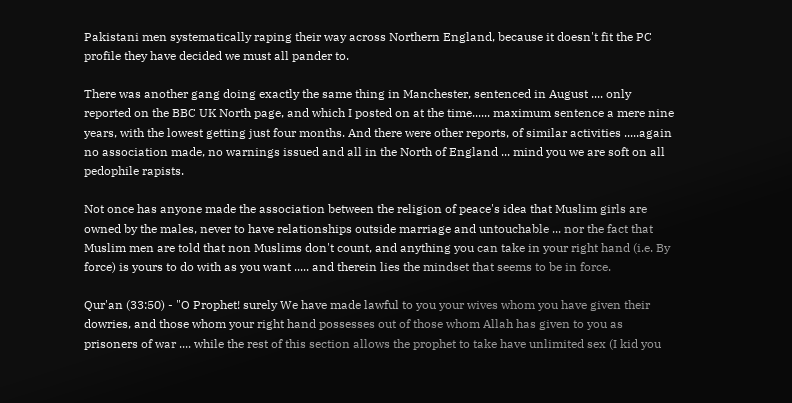Pakistani men systematically raping their way across Northern England, because it doesn't fit the PC profile they have decided we must all pander to.

There was another gang doing exactly the same thing in Manchester, sentenced in August .... only reported on the BBC UK North page, and which I posted on at the time...... maximum sentence a mere nine years, with the lowest getting just four months. And there were other reports, of similar activities .....again no association made, no warnings issued and all in the North of England ... mind you we are soft on all pedophile rapists.

Not once has anyone made the association between the religion of peace's idea that Muslim girls are owned by the males, never to have relationships outside marriage and untouchable ... nor the fact that Muslim men are told that non Muslims don't count, and anything you can take in your right hand (i.e. By force) is yours to do with as you want ..... and therein lies the mindset that seems to be in force.

Qur'an (33:50) - "O Prophet! surely We have made lawful to you your wives whom you have given their dowries, and those whom your right hand possesses out of those whom Allah has given to you as prisoners of war .... while the rest of this section allows the prophet to take have unlimited sex (I kid you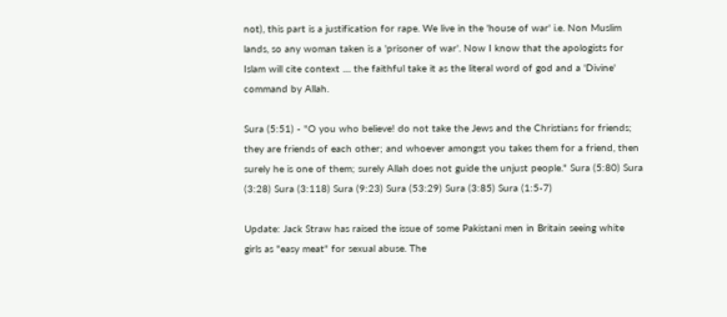not), this part is a justification for rape. We live in the 'house of war' i.e. Non Muslim lands, so any woman taken is a 'prisoner of war'. Now I know that the apologists for Islam will cite context .... the faithful take it as the literal word of god and a 'Divine' command by Allah.

Sura (5:51) - "O you who believe! do not take the Jews and the Christians for friends; they are friends of each other; and whoever amongst you takes them for a friend, then surely he is one of them; surely Allah does not guide the unjust people." Sura (5:80) Sura (3:28) Sura (3:118) Sura (9:23) Sura (53:29) Sura (3:85) Sura (1:5-7)

Update: Jack Straw has raised the issue of some Pakistani men in Britain seeing white girls as "easy meat" for sexual abuse. The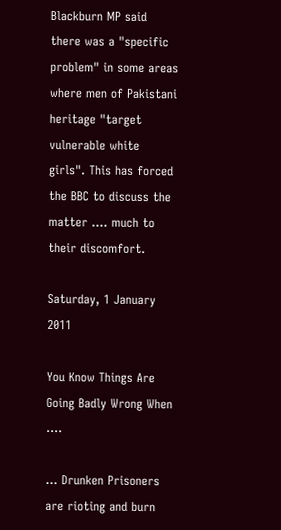Blackburn MP said there was a "specific problem" in some areas where men of Pakistani heritage "target vulnerable white girls". This has forced the BBC to discuss the matter .... much to their discomfort.

Saturday, 1 January 2011

You Know Things Are Going Badly Wrong When ....

... Drunken Prisoners are rioting and burn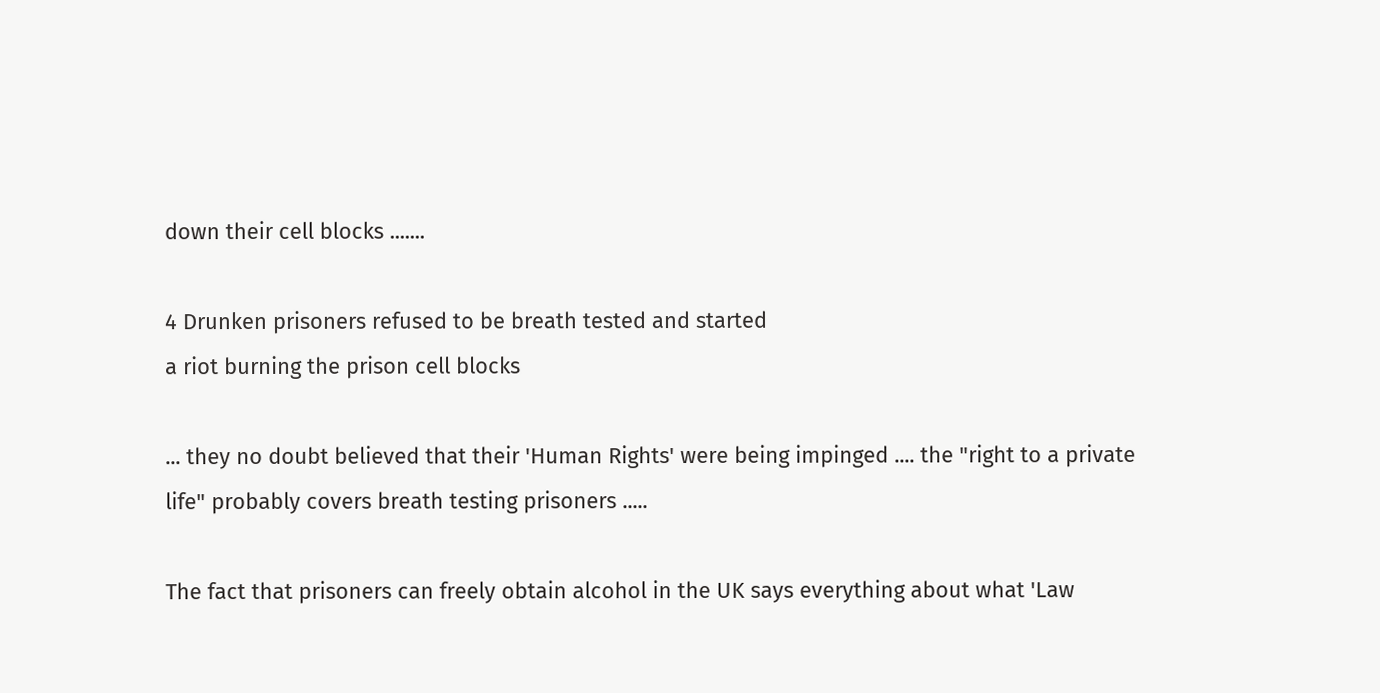down their cell blocks .......

4 Drunken prisoners refused to be breath tested and started
a riot burning the prison cell blocks

... they no doubt believed that their 'Human Rights' were being impinged .... the "right to a private life" probably covers breath testing prisoners .....

The fact that prisoners can freely obtain alcohol in the UK says everything about what 'Law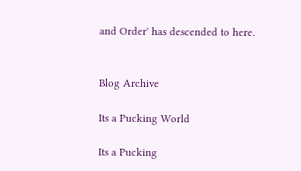and Order' has descended to here.


Blog Archive

Its a Pucking World

Its a Pucking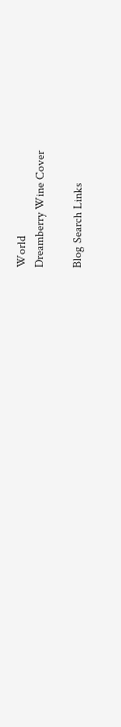World
Dreamberry Wine Cover

Blog Search Links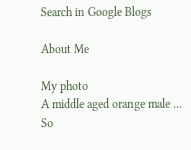Search in Google Blogs

About Me

My photo
A middle aged orange male ... So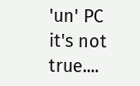'un' PC it's not true....